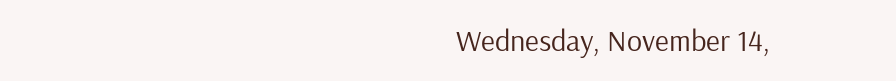Wednesday, November 14,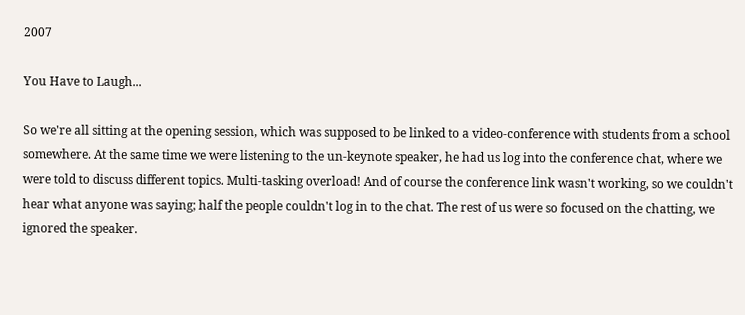2007

You Have to Laugh...

So we're all sitting at the opening session, which was supposed to be linked to a video-conference with students from a school somewhere. At the same time we were listening to the un-keynote speaker, he had us log into the conference chat, where we were told to discuss different topics. Multi-tasking overload! And of course the conference link wasn't working, so we couldn't hear what anyone was saying; half the people couldn't log in to the chat. The rest of us were so focused on the chatting, we ignored the speaker.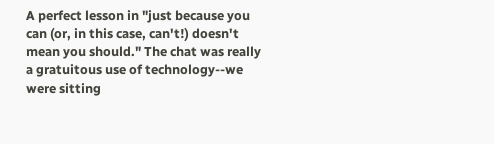A perfect lesson in "just because you can (or, in this case, can't!) doesn't mean you should." The chat was really a gratuitous use of technology--we were sitting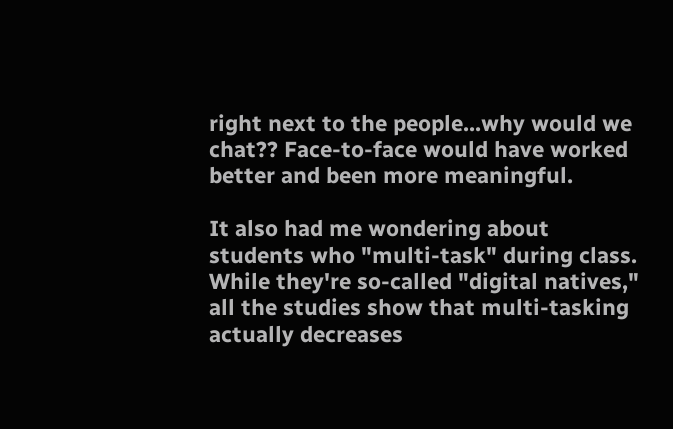right next to the people...why would we chat?? Face-to-face would have worked better and been more meaningful.

It also had me wondering about students who "multi-task" during class. While they're so-called "digital natives," all the studies show that multi-tasking actually decreases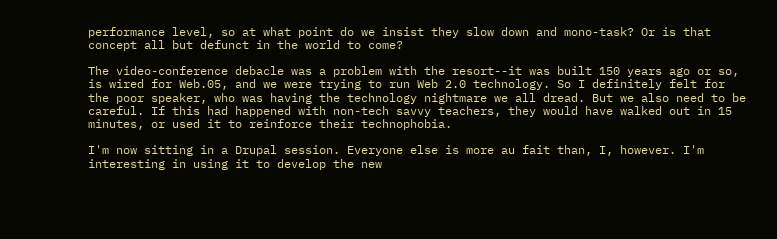performance level, so at what point do we insist they slow down and mono-task? Or is that concept all but defunct in the world to come?

The video-conference debacle was a problem with the resort--it was built 150 years ago or so, is wired for Web.05, and we were trying to run Web 2.0 technology. So I definitely felt for the poor speaker, who was having the technology nightmare we all dread. But we also need to be careful. If this had happened with non-tech savvy teachers, they would have walked out in 15 minutes, or used it to reinforce their technophobia.

I'm now sitting in a Drupal session. Everyone else is more au fait than, I, however. I'm interesting in using it to develop the new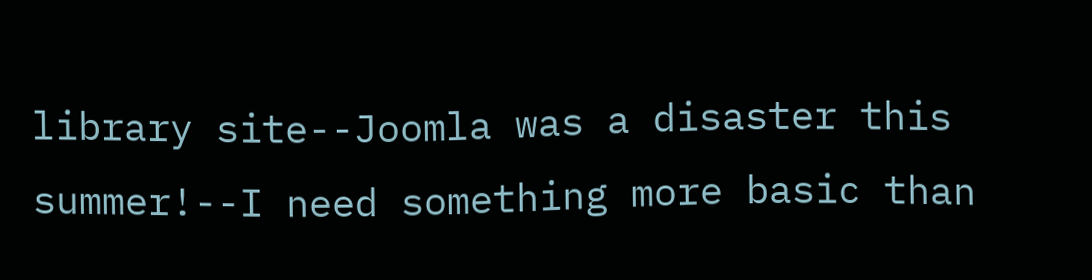library site--Joomla was a disaster this summer!--I need something more basic than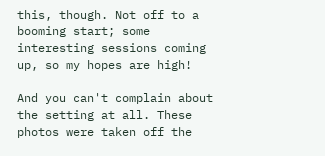this, though. Not off to a booming start; some interesting sessions coming up, so my hopes are high!

And you can't complain about the setting at all. These photos were taken off the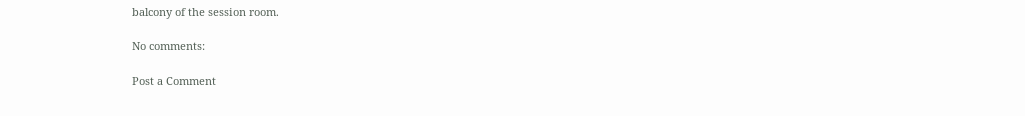balcony of the session room.

No comments:

Post a Comment